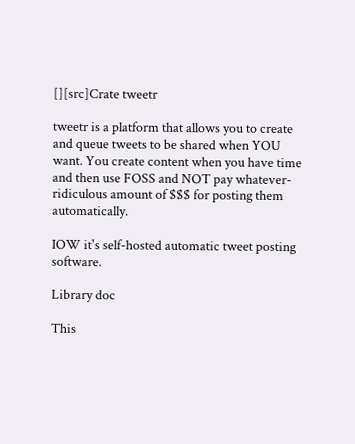[][src]Crate tweetr

tweetr is a platform that allows you to create and queue tweets to be shared when YOU want. You create content when you have time and then use FOSS and NOT pay whatever-ridiculous amount of $$$ for posting them automatically.

IOW it's self-hosted automatic tweet posting software.

Library doc

This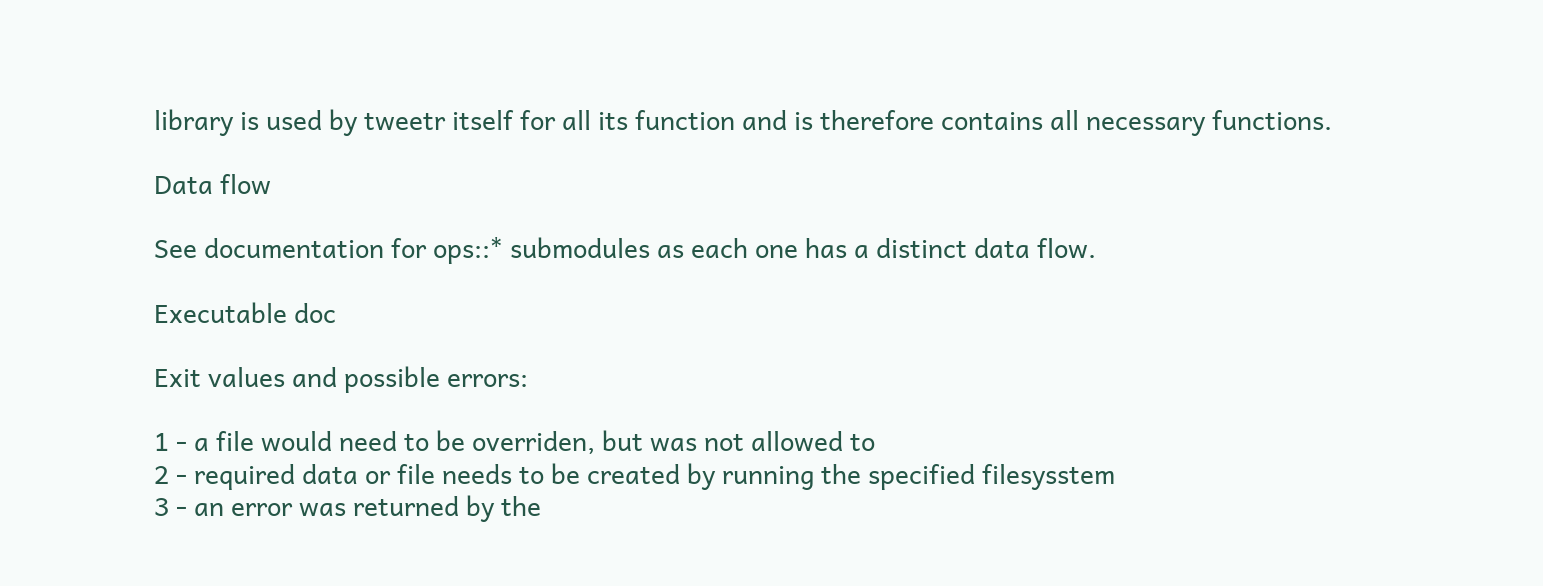library is used by tweetr itself for all its function and is therefore contains all necessary functions.

Data flow

See documentation for ops::* submodules as each one has a distinct data flow.

Executable doc

Exit values and possible errors:

1 - a file would need to be overriden, but was not allowed to
2 - required data or file needs to be created by running the specified filesysstem
3 - an error was returned by the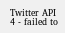Twitter API
4 - failed to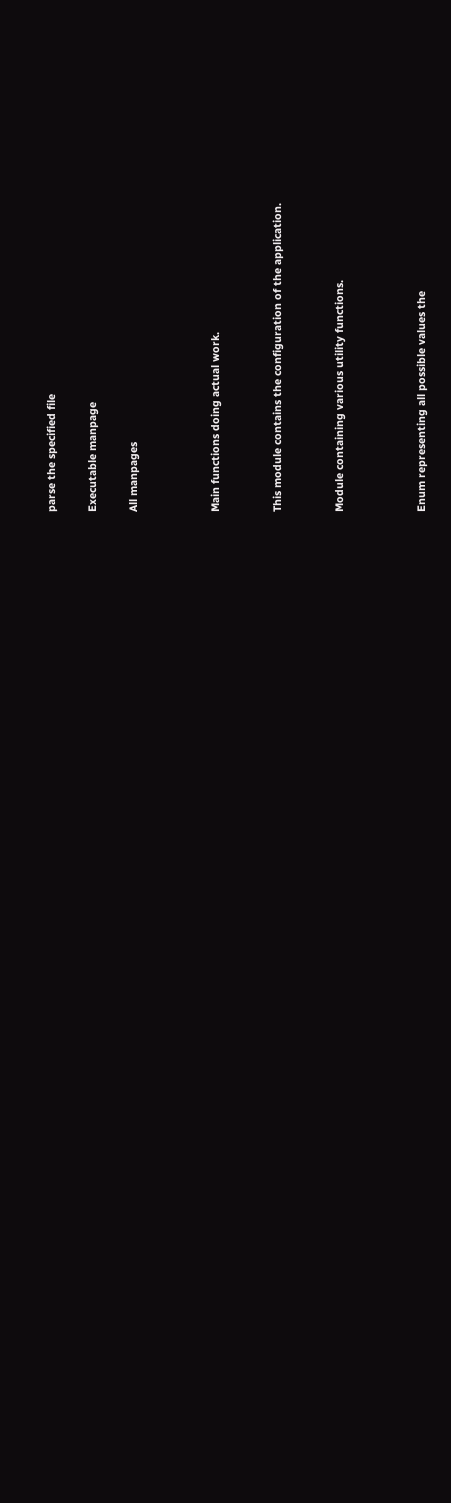parse the specified file

Executable manpage

All manpages



Main functions doing actual work.


This module contains the configuration of the application.


Module containing various utility functions.



Enum representing all possible values the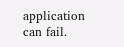application can fail.